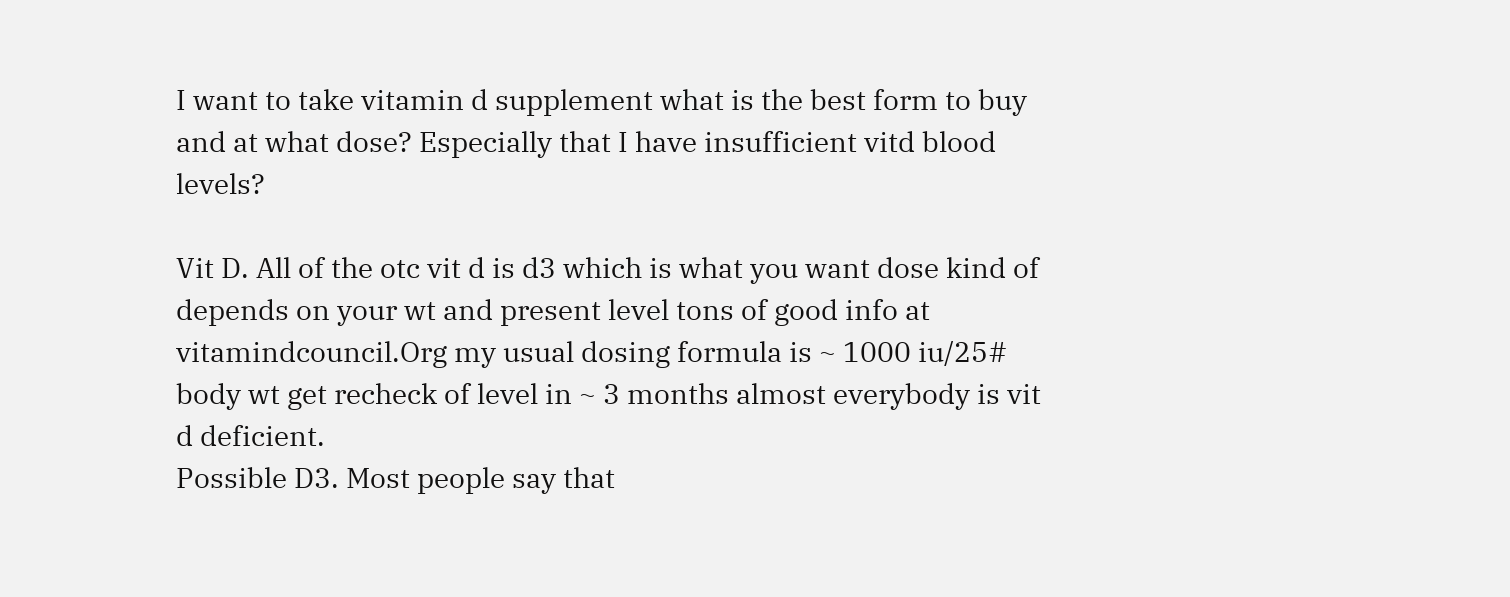I want to take vitamin d supplement what is the best form to buy and at what dose? Especially that I have insufficient vitd blood levels?

Vit D. All of the otc vit d is d3 which is what you want dose kind of depends on your wt and present level tons of good info at vitamindcouncil.Org my usual dosing formula is ~ 1000 iu/25# body wt get recheck of level in ~ 3 months almost everybody is vit d deficient.
Possible D3. Most people say that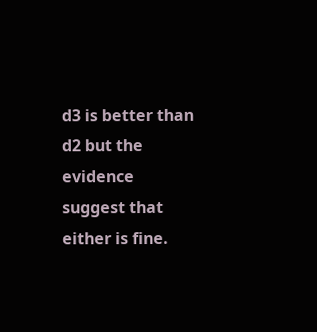d3 is better than d2 but the evidence suggest that either is fine.